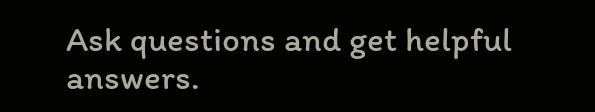Ask questions and get helpful answers.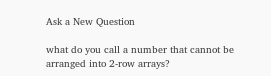Ask a New Question

what do you call a number that cannot be arranged into 2-row arrays?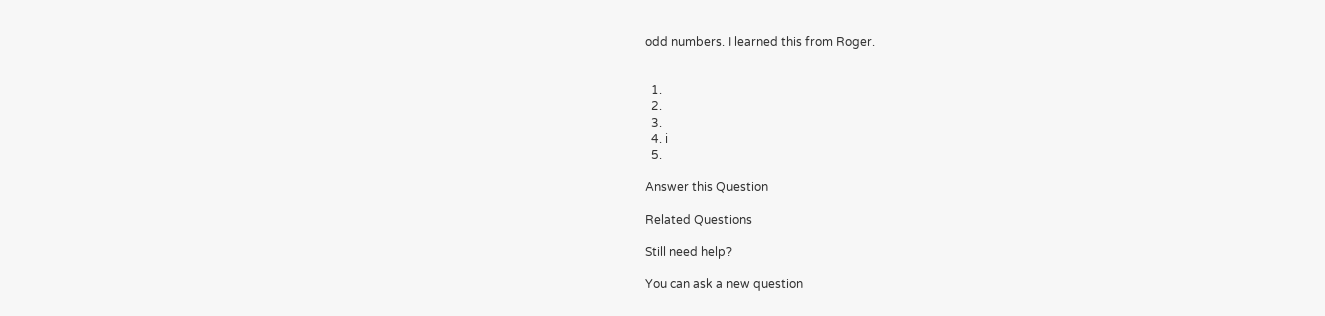odd numbers. I learned this from Roger.


  1.
  2.
  3.
  4. ℹ
  5.

Answer this Question

Related Questions

Still need help?

You can ask a new question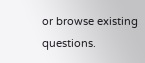or browse existing questions.